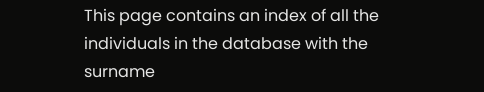This page contains an index of all the individuals in the database with the surname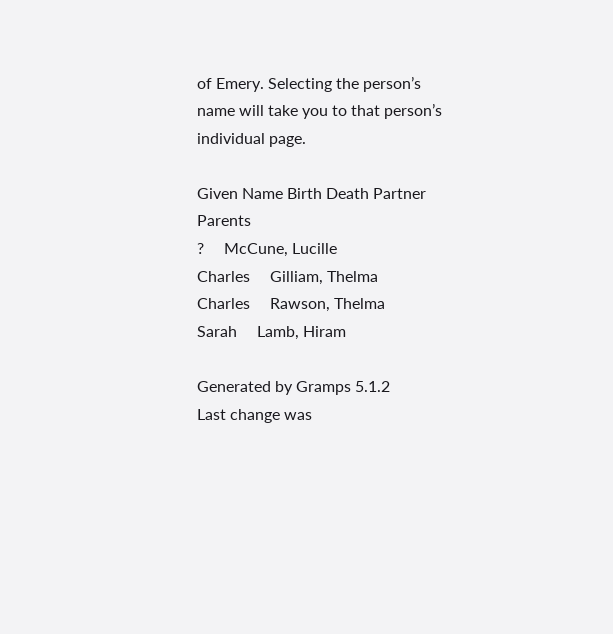of Emery. Selecting the person’s name will take you to that person’s individual page.

Given Name Birth Death Partner Parents
?     McCune, Lucille
Charles     Gilliam, Thelma
Charles     Rawson, Thelma
Sarah     Lamb, Hiram

Generated by Gramps 5.1.2
Last change was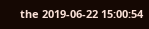the 2019-06-22 15:00:54